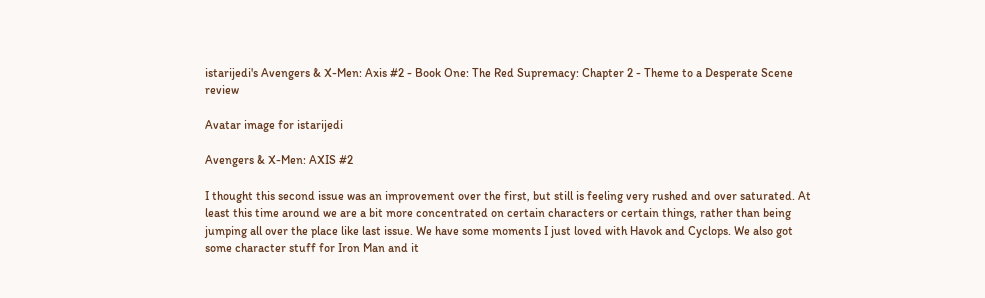istarijedi's Avengers & X-Men: Axis #2 - Book One: The Red Supremacy: Chapter 2 - Theme to a Desperate Scene review

Avatar image for istarijedi

Avengers & X-Men: AXIS #2

I thought this second issue was an improvement over the first, but still is feeling very rushed and over saturated. At least this time around we are a bit more concentrated on certain characters or certain things, rather than being jumping all over the place like last issue. We have some moments I just loved with Havok and Cyclops. We also got some character stuff for Iron Man and it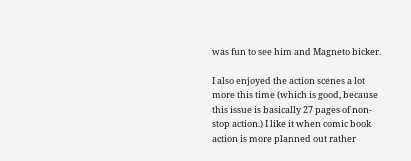was fun to see him and Magneto bicker.

I also enjoyed the action scenes a lot more this time (which is good, because this issue is basically 27 pages of non-stop action.) I like it when comic book action is more planned out rather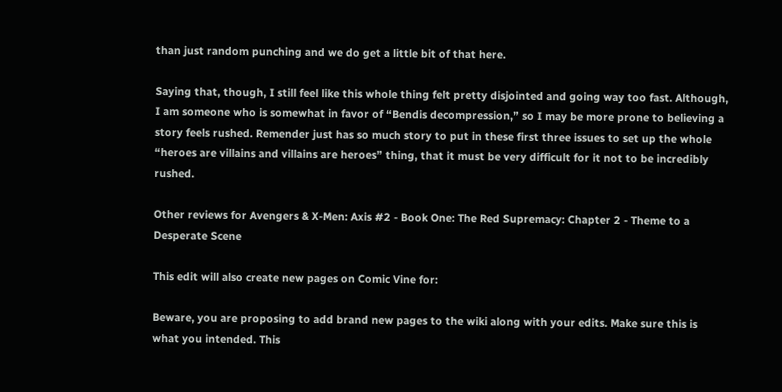than just random punching and we do get a little bit of that here.

Saying that, though, I still feel like this whole thing felt pretty disjointed and going way too fast. Although, I am someone who is somewhat in favor of “Bendis decompression,” so I may be more prone to believing a story feels rushed. Remender just has so much story to put in these first three issues to set up the whole “heroes are villains and villains are heroes” thing, that it must be very difficult for it not to be incredibly rushed.

Other reviews for Avengers & X-Men: Axis #2 - Book One: The Red Supremacy: Chapter 2 - Theme to a Desperate Scene

This edit will also create new pages on Comic Vine for:

Beware, you are proposing to add brand new pages to the wiki along with your edits. Make sure this is what you intended. This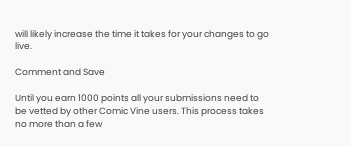will likely increase the time it takes for your changes to go live.

Comment and Save

Until you earn 1000 points all your submissions need to be vetted by other Comic Vine users. This process takes no more than a few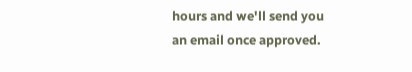hours and we'll send you an email once approved.